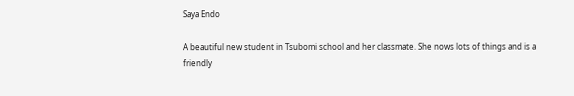Saya Endo

A beautiful new student in Tsubomi school and her classmate. She nows lots of things and is a friendly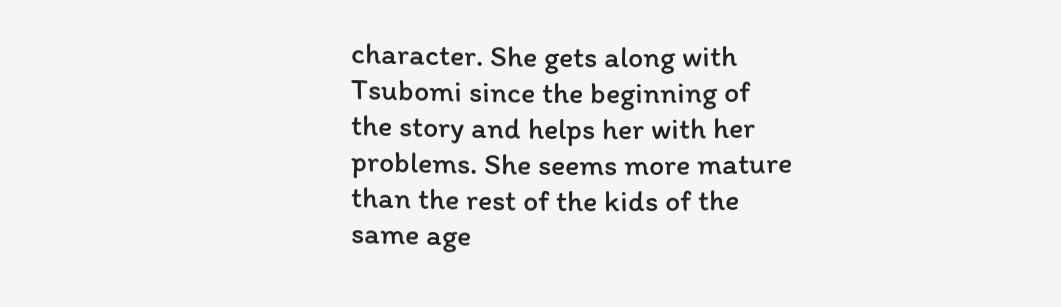character. She gets along with Tsubomi since the beginning of the story and helps her with her problems. She seems more mature than the rest of the kids of the same age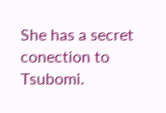She has a secret conection to Tsubomi.